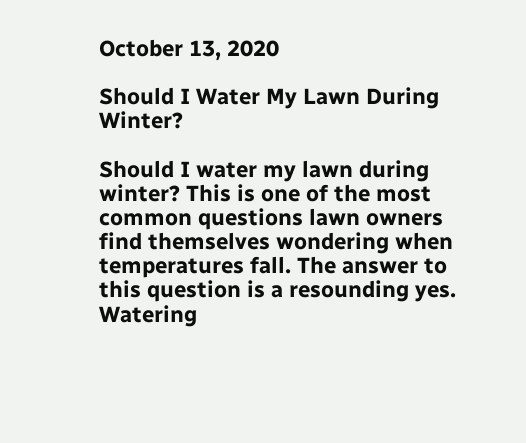October 13, 2020

Should I Water My Lawn During Winter?

Should I water my lawn during winter? This is one of the most common questions lawn owners find themselves wondering when temperatures fall. The answer to this question is a resounding yes. Watering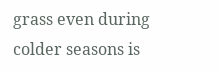grass even during colder seasons is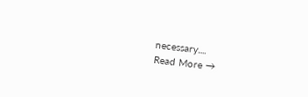necessary....
Read More →